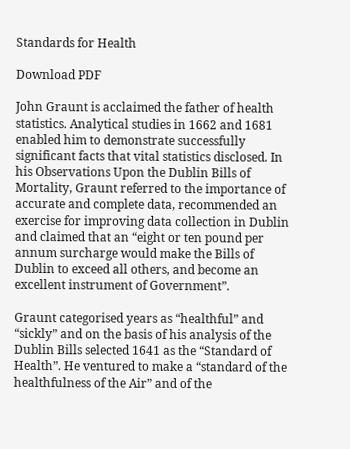Standards for Health

Download PDF

John Graunt is acclaimed the father of health statistics. Analytical studies in 1662 and 1681 enabled him to demonstrate successfully significant facts that vital statistics disclosed. In his Observations Upon the Dublin Bills of Mortality, Graunt referred to the importance of accurate and complete data, recommended an exercise for improving data collection in Dublin and claimed that an “eight or ten pound per annum surcharge would make the Bills of Dublin to exceed all others, and become an excellent instrument of Government”.

Graunt categorised years as “healthful” and “sickly” and on the basis of his analysis of the Dublin Bills selected 1641 as the “Standard of Health”. He ventured to make a “standard of the healthfulness of the Air” and of the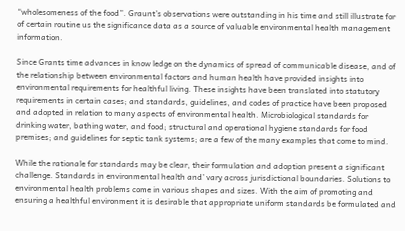“wholesomeness of the food”. Graunt’s observations were outstanding in his time and still illustrate for of certain routine us the significance data as a source of valuable environmental health management information.

Since Grants time advances in know ledge on the dynamics of spread of communicable disease, and of the relationship between environmental factors and human health have provided insights into environmental requirements for healthful living. These insights have been translated into statutory requirements in certain cases; and standards, guidelines, and codes of practice have been proposed and adopted in relation to many aspects of environmental health. Microbiological standards for drinking water, bathing water, and food; structural and operational hygiene standards for food premises; and guidelines for septic tank systems; are a few of the many examples that come to mind.

While the rationale for standards may be clear, their formulation and adoption present a significant challenge. Standards in environmental health and’ vary across jurisdictional boundaries. Solutions to environmental health problems come in various shapes and sizes. With the aim of promoting and ensuring a healthful environment it is desirable that appropriate uniform standards be formulated and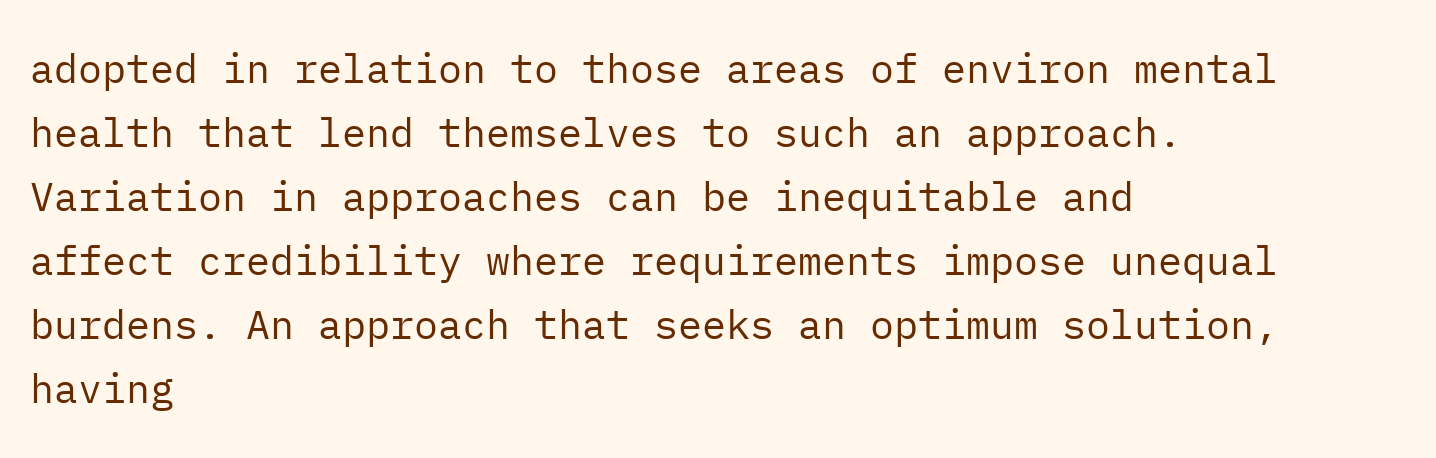adopted in relation to those areas of environ mental health that lend themselves to such an approach. Variation in approaches can be inequitable and affect credibility where requirements impose unequal burdens. An approach that seeks an optimum solution, having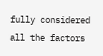fully considered all the factors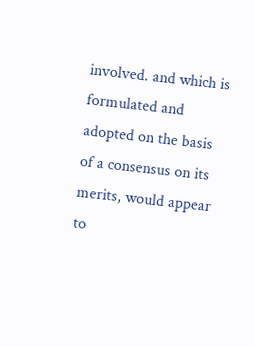involved. and which is formulated and adopted on the basis of a consensus on its merits, would appear to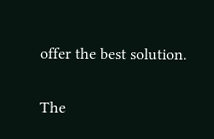offer the best solution.

The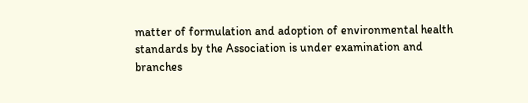matter of formulation and adoption of environmental health standards by the Association is under examination and branches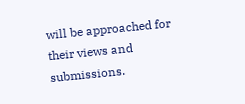will be approached for their views and submissions.